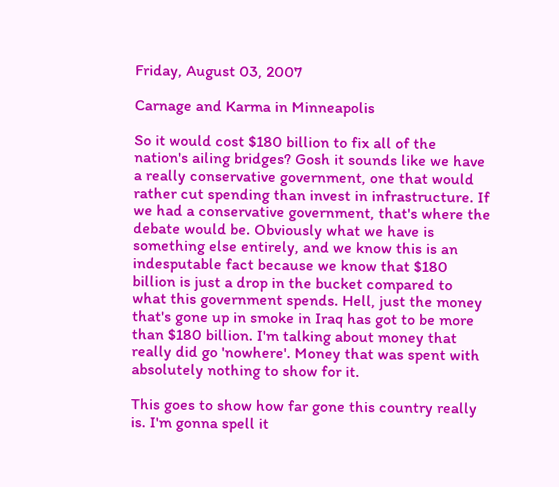Friday, August 03, 2007

Carnage and Karma in Minneapolis

So it would cost $180 billion to fix all of the nation's ailing bridges? Gosh it sounds like we have a really conservative government, one that would rather cut spending than invest in infrastructure. If we had a conservative government, that's where the debate would be. Obviously what we have is something else entirely, and we know this is an indesputable fact because we know that $180 billion is just a drop in the bucket compared to what this government spends. Hell, just the money that's gone up in smoke in Iraq has got to be more than $180 billion. I'm talking about money that really did go 'nowhere'. Money that was spent with absolutely nothing to show for it.

This goes to show how far gone this country really is. I'm gonna spell it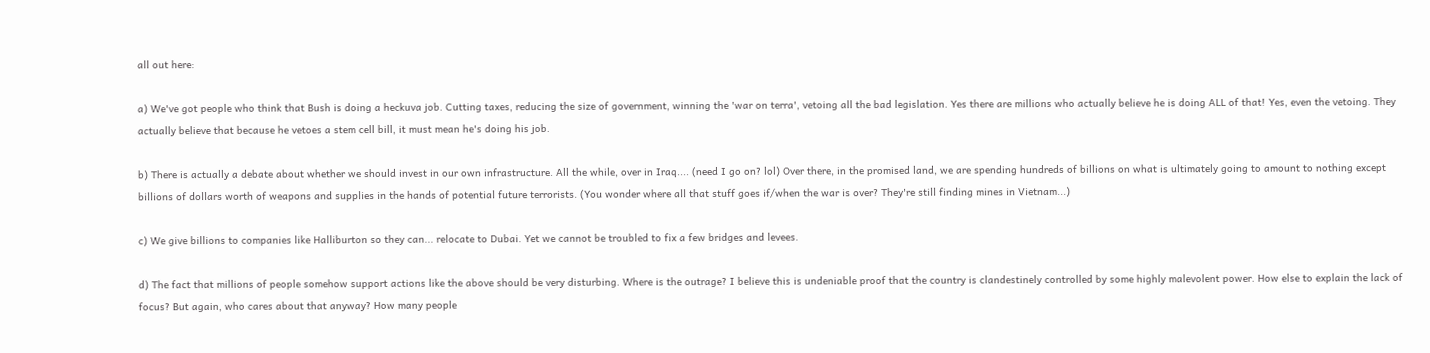all out here:

a) We've got people who think that Bush is doing a heckuva job. Cutting taxes, reducing the size of government, winning the 'war on terra', vetoing all the bad legislation. Yes there are millions who actually believe he is doing ALL of that! Yes, even the vetoing. They actually believe that because he vetoes a stem cell bill, it must mean he's doing his job.

b) There is actually a debate about whether we should invest in our own infrastructure. All the while, over in Iraq.... (need I go on? lol) Over there, in the promised land, we are spending hundreds of billions on what is ultimately going to amount to nothing except billions of dollars worth of weapons and supplies in the hands of potential future terrorists. (You wonder where all that stuff goes if/when the war is over? They're still finding mines in Vietnam...)

c) We give billions to companies like Halliburton so they can... relocate to Dubai. Yet we cannot be troubled to fix a few bridges and levees.

d) The fact that millions of people somehow support actions like the above should be very disturbing. Where is the outrage? I believe this is undeniable proof that the country is clandestinely controlled by some highly malevolent power. How else to explain the lack of focus? But again, who cares about that anyway? How many people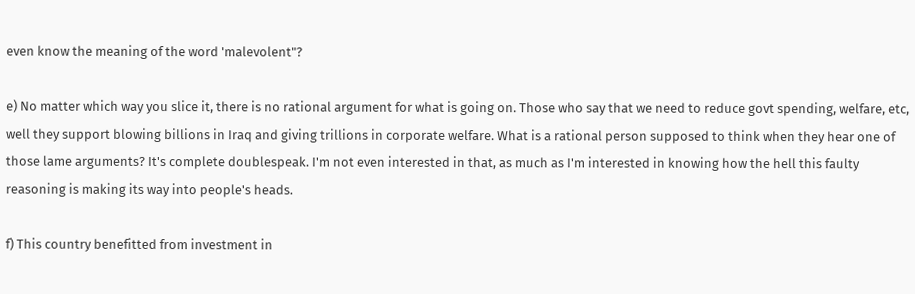even know the meaning of the word 'malevolent"?

e) No matter which way you slice it, there is no rational argument for what is going on. Those who say that we need to reduce govt spending, welfare, etc, well they support blowing billions in Iraq and giving trillions in corporate welfare. What is a rational person supposed to think when they hear one of those lame arguments? It's complete doublespeak. I'm not even interested in that, as much as I'm interested in knowing how the hell this faulty reasoning is making its way into people's heads.

f) This country benefitted from investment in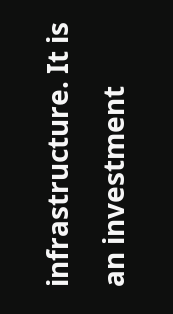infrastructure. It is an investment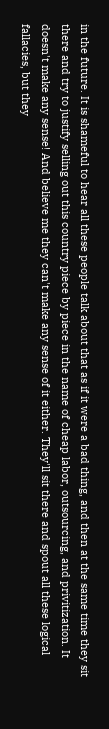in the future. It is shameful to hear all these people talk about that as if it were a bad thing, and then at the same time they sit there and try to justify selling out this country piece by piece in the name of cheap labor, outsourcing, and privitization. It doesn't make any sense! And believe me they can't make any sense of it either. They'll sit there and spout all these logical fallacies, but they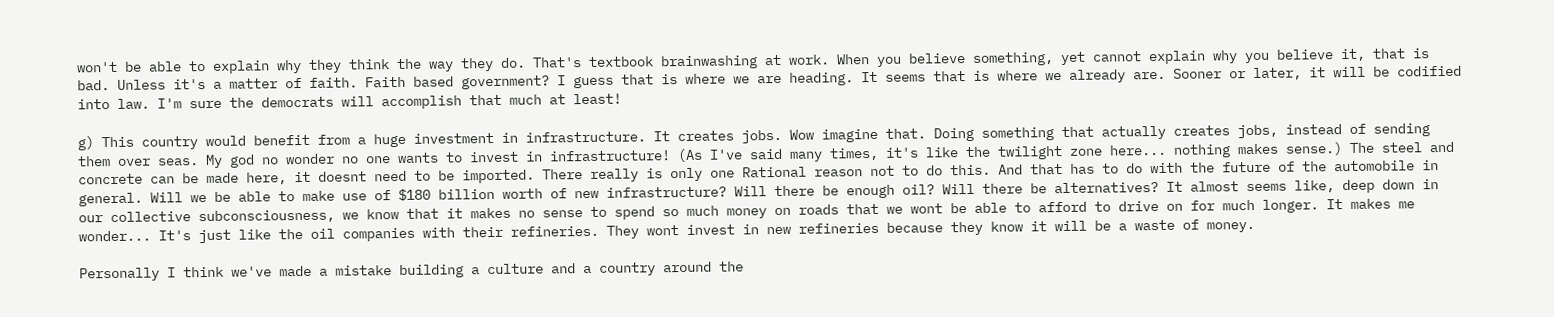won't be able to explain why they think the way they do. That's textbook brainwashing at work. When you believe something, yet cannot explain why you believe it, that is bad. Unless it's a matter of faith. Faith based government? I guess that is where we are heading. It seems that is where we already are. Sooner or later, it will be codified into law. I'm sure the democrats will accomplish that much at least!

g) This country would benefit from a huge investment in infrastructure. It creates jobs. Wow imagine that. Doing something that actually creates jobs, instead of sending them over seas. My god no wonder no one wants to invest in infrastructure! (As I've said many times, it's like the twilight zone here... nothing makes sense.) The steel and concrete can be made here, it doesnt need to be imported. There really is only one Rational reason not to do this. And that has to do with the future of the automobile in general. Will we be able to make use of $180 billion worth of new infrastructure? Will there be enough oil? Will there be alternatives? It almost seems like, deep down in our collective subconsciousness, we know that it makes no sense to spend so much money on roads that we wont be able to afford to drive on for much longer. It makes me wonder... It's just like the oil companies with their refineries. They wont invest in new refineries because they know it will be a waste of money.

Personally I think we've made a mistake building a culture and a country around the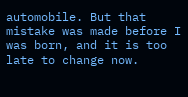automobile. But that mistake was made before I was born, and it is too late to change now.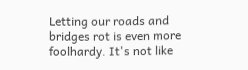Letting our roads and bridges rot is even more foolhardy. It's not like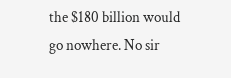the $180 billion would go nowhere. No sir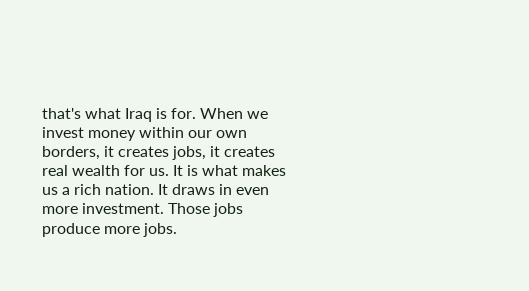that's what Iraq is for. When we invest money within our own borders, it creates jobs, it creates real wealth for us. It is what makes us a rich nation. It draws in even more investment. Those jobs produce more jobs.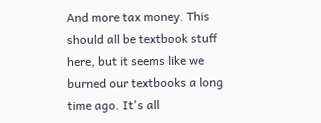And more tax money. This should all be textbook stuff here, but it seems like we burned our textbooks a long time ago. It's all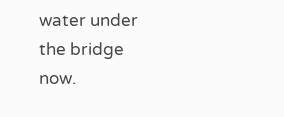water under the bridge now.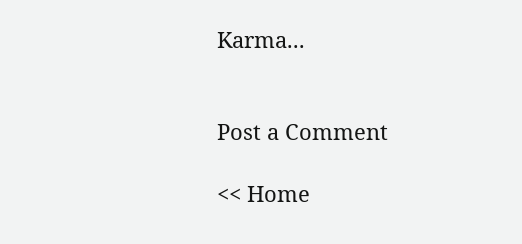Karma...


Post a Comment

<< Home